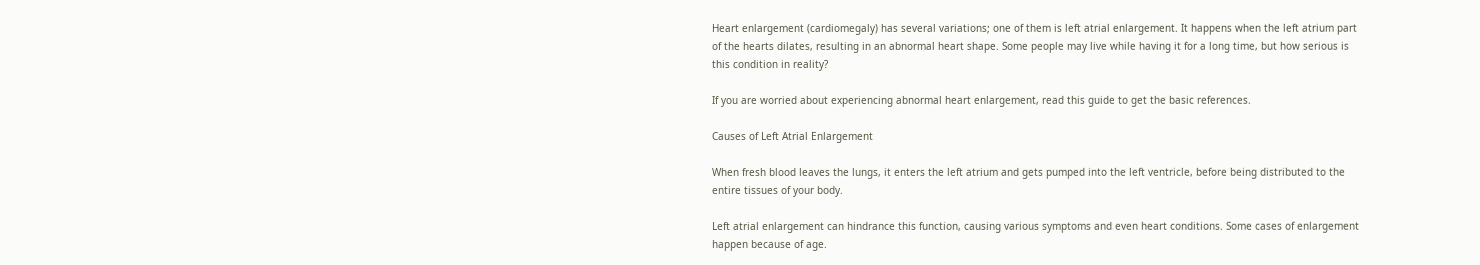Heart enlargement (cardiomegaly) has several variations; one of them is left atrial enlargement. It happens when the left atrium part of the hearts dilates, resulting in an abnormal heart shape. Some people may live while having it for a long time, but how serious is this condition in reality?

If you are worried about experiencing abnormal heart enlargement, read this guide to get the basic references.

Causes of Left Atrial Enlargement

When fresh blood leaves the lungs, it enters the left atrium and gets pumped into the left ventricle, before being distributed to the entire tissues of your body.

Left atrial enlargement can hindrance this function, causing various symptoms and even heart conditions. Some cases of enlargement happen because of age.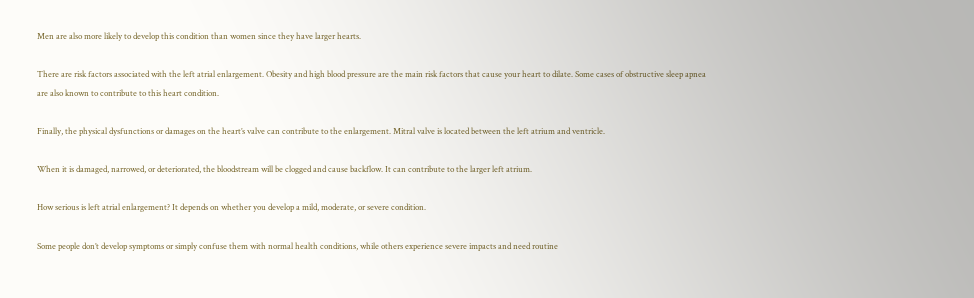Men are also more likely to develop this condition than women since they have larger hearts.

There are risk factors associated with the left atrial enlargement. Obesity and high blood pressure are the main risk factors that cause your heart to dilate. Some cases of obstructive sleep apnea are also known to contribute to this heart condition.

Finally, the physical dysfunctions or damages on the heart’s valve can contribute to the enlargement. Mitral valve is located between the left atrium and ventricle.

When it is damaged, narrowed, or deteriorated, the bloodstream will be clogged and cause backflow. It can contribute to the larger left atrium.

How serious is left atrial enlargement? It depends on whether you develop a mild, moderate, or severe condition.

Some people don’t develop symptoms or simply confuse them with normal health conditions, while others experience severe impacts and need routine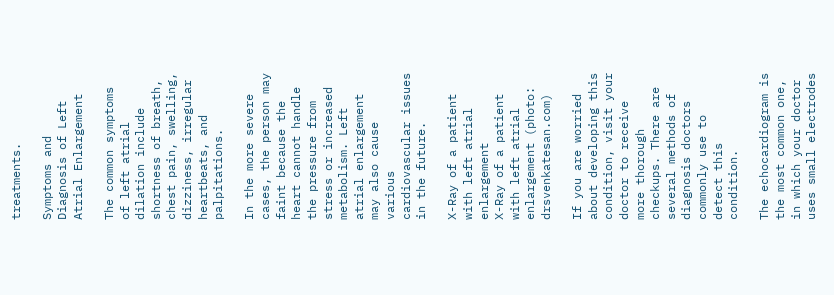treatments.

Symptoms and Diagnosis of Left Atrial Enlargement

The common symptoms of left atrial dilation include shortness of breath, chest pain, swelling, dizziness, irregular heartbeats, and palpitations.

In the more severe cases, the person may faint because the heart cannot handle the pressure from stress or increased metabolism. Left atrial enlargement may also cause various cardiovascular issues in the future.

X-Ray of a patient with left atrial enlargement
X-Ray of a patient with left atrial enlargement (photo: drsvenkatesan.com)

If you are worried about developing this condition, visit your doctor to receive more thorough checkups. There are several methods of diagnosis doctors commonly use to detect this condition.

The echocardiogram is the most common one, in which your doctor uses small electrodes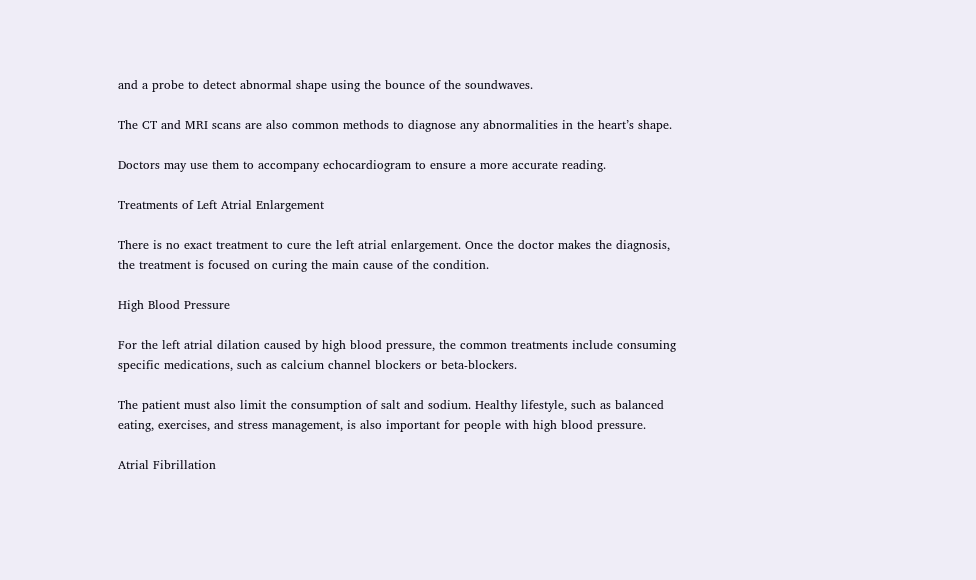and a probe to detect abnormal shape using the bounce of the soundwaves.

The CT and MRI scans are also common methods to diagnose any abnormalities in the heart’s shape.

Doctors may use them to accompany echocardiogram to ensure a more accurate reading.

Treatments of Left Atrial Enlargement

There is no exact treatment to cure the left atrial enlargement. Once the doctor makes the diagnosis, the treatment is focused on curing the main cause of the condition.

High Blood Pressure

For the left atrial dilation caused by high blood pressure, the common treatments include consuming specific medications, such as calcium channel blockers or beta-blockers.

The patient must also limit the consumption of salt and sodium. Healthy lifestyle, such as balanced eating, exercises, and stress management, is also important for people with high blood pressure.

Atrial Fibrillation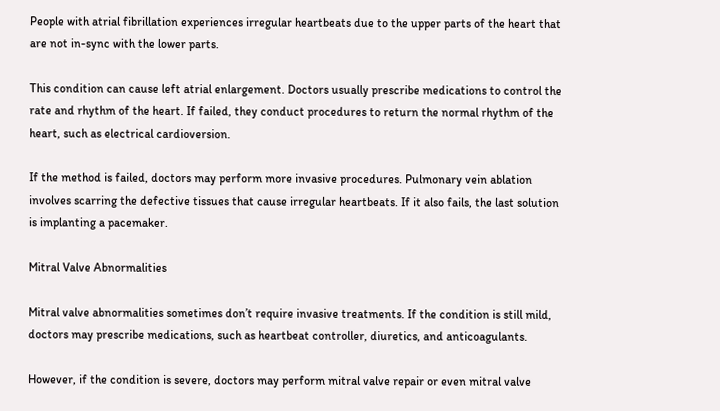People with atrial fibrillation experiences irregular heartbeats due to the upper parts of the heart that are not in-sync with the lower parts.

This condition can cause left atrial enlargement. Doctors usually prescribe medications to control the rate and rhythm of the heart. If failed, they conduct procedures to return the normal rhythm of the heart, such as electrical cardioversion.

If the method is failed, doctors may perform more invasive procedures. Pulmonary vein ablation involves scarring the defective tissues that cause irregular heartbeats. If it also fails, the last solution is implanting a pacemaker.

Mitral Valve Abnormalities

Mitral valve abnormalities sometimes don’t require invasive treatments. If the condition is still mild, doctors may prescribe medications, such as heartbeat controller, diuretics, and anticoagulants.

However, if the condition is severe, doctors may perform mitral valve repair or even mitral valve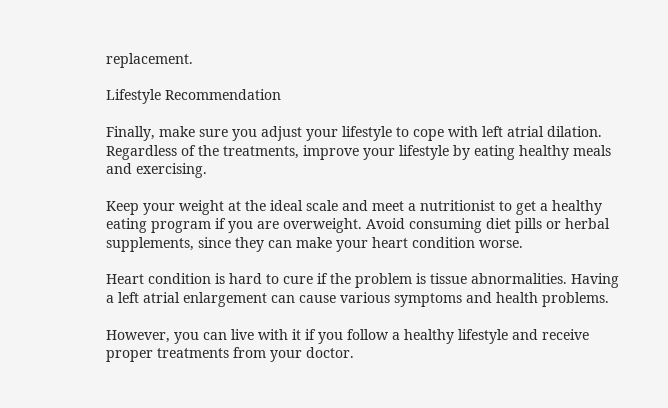replacement.

Lifestyle Recommendation

Finally, make sure you adjust your lifestyle to cope with left atrial dilation. Regardless of the treatments, improve your lifestyle by eating healthy meals and exercising.

Keep your weight at the ideal scale and meet a nutritionist to get a healthy eating program if you are overweight. Avoid consuming diet pills or herbal supplements, since they can make your heart condition worse.

Heart condition is hard to cure if the problem is tissue abnormalities. Having a left atrial enlargement can cause various symptoms and health problems.

However, you can live with it if you follow a healthy lifestyle and receive proper treatments from your doctor.